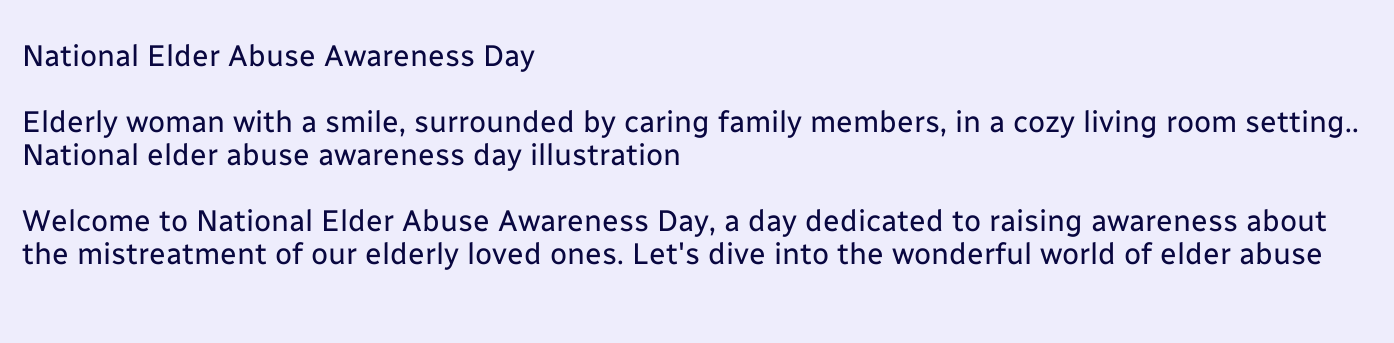National Elder Abuse Awareness Day

Elderly woman with a smile, surrounded by caring family members, in a cozy living room setting..
National elder abuse awareness day illustration

Welcome to National Elder Abuse Awareness Day, a day dedicated to raising awareness about the mistreatment of our elderly loved ones. Let's dive into the wonderful world of elder abuse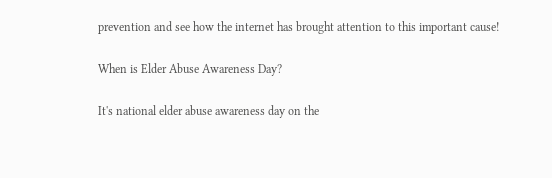prevention and see how the internet has brought attention to this important cause!

When is Elder Abuse Awareness Day?

It's national elder abuse awareness day on the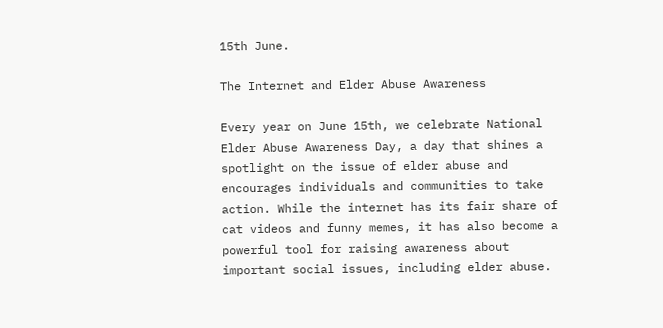15th June.

The Internet and Elder Abuse Awareness

Every year on June 15th, we celebrate National Elder Abuse Awareness Day, a day that shines a spotlight on the issue of elder abuse and encourages individuals and communities to take action. While the internet has its fair share of cat videos and funny memes, it has also become a powerful tool for raising awareness about important social issues, including elder abuse.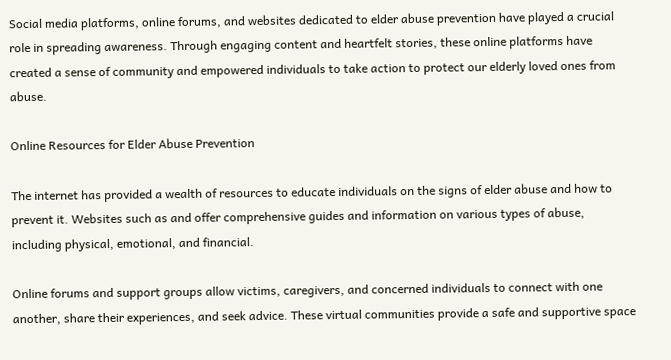Social media platforms, online forums, and websites dedicated to elder abuse prevention have played a crucial role in spreading awareness. Through engaging content and heartfelt stories, these online platforms have created a sense of community and empowered individuals to take action to protect our elderly loved ones from abuse.

Online Resources for Elder Abuse Prevention

The internet has provided a wealth of resources to educate individuals on the signs of elder abuse and how to prevent it. Websites such as and offer comprehensive guides and information on various types of abuse, including physical, emotional, and financial.

Online forums and support groups allow victims, caregivers, and concerned individuals to connect with one another, share their experiences, and seek advice. These virtual communities provide a safe and supportive space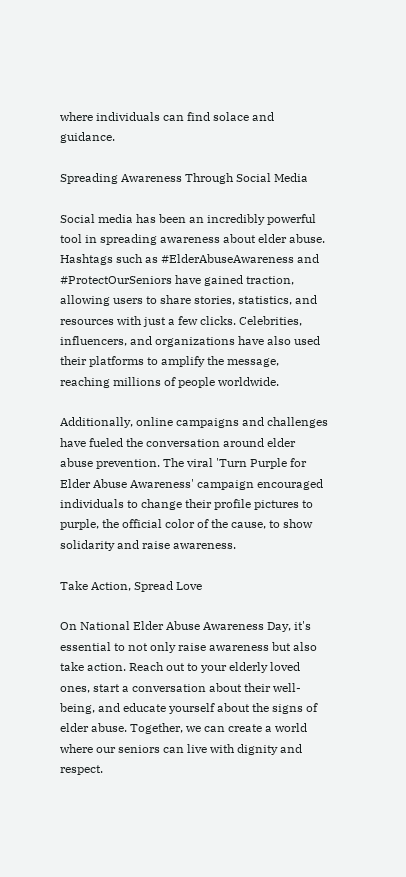where individuals can find solace and guidance.

Spreading Awareness Through Social Media

Social media has been an incredibly powerful tool in spreading awareness about elder abuse. Hashtags such as #ElderAbuseAwareness and #ProtectOurSeniors have gained traction, allowing users to share stories, statistics, and resources with just a few clicks. Celebrities, influencers, and organizations have also used their platforms to amplify the message, reaching millions of people worldwide.

Additionally, online campaigns and challenges have fueled the conversation around elder abuse prevention. The viral 'Turn Purple for Elder Abuse Awareness' campaign encouraged individuals to change their profile pictures to purple, the official color of the cause, to show solidarity and raise awareness.

Take Action, Spread Love

On National Elder Abuse Awareness Day, it's essential to not only raise awareness but also take action. Reach out to your elderly loved ones, start a conversation about their well-being, and educate yourself about the signs of elder abuse. Together, we can create a world where our seniors can live with dignity and respect.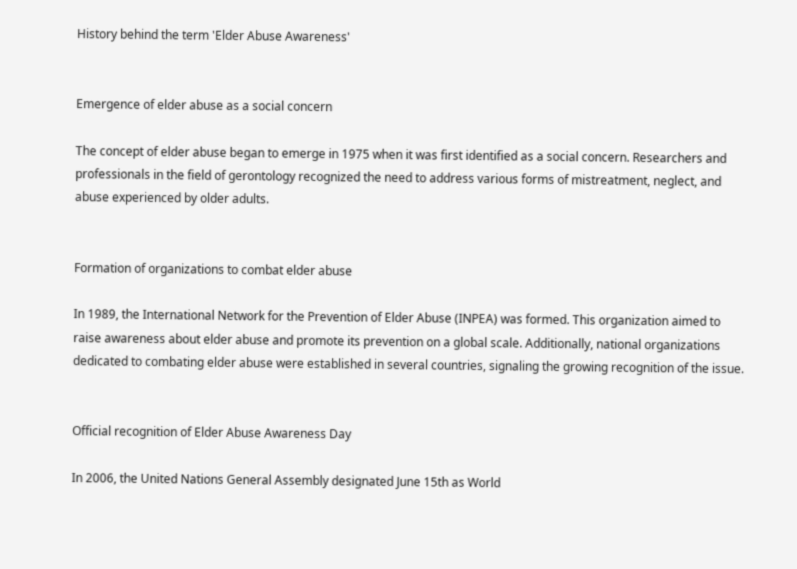History behind the term 'Elder Abuse Awareness'


Emergence of elder abuse as a social concern

The concept of elder abuse began to emerge in 1975 when it was first identified as a social concern. Researchers and professionals in the field of gerontology recognized the need to address various forms of mistreatment, neglect, and abuse experienced by older adults.


Formation of organizations to combat elder abuse

In 1989, the International Network for the Prevention of Elder Abuse (INPEA) was formed. This organization aimed to raise awareness about elder abuse and promote its prevention on a global scale. Additionally, national organizations dedicated to combating elder abuse were established in several countries, signaling the growing recognition of the issue.


Official recognition of Elder Abuse Awareness Day

In 2006, the United Nations General Assembly designated June 15th as World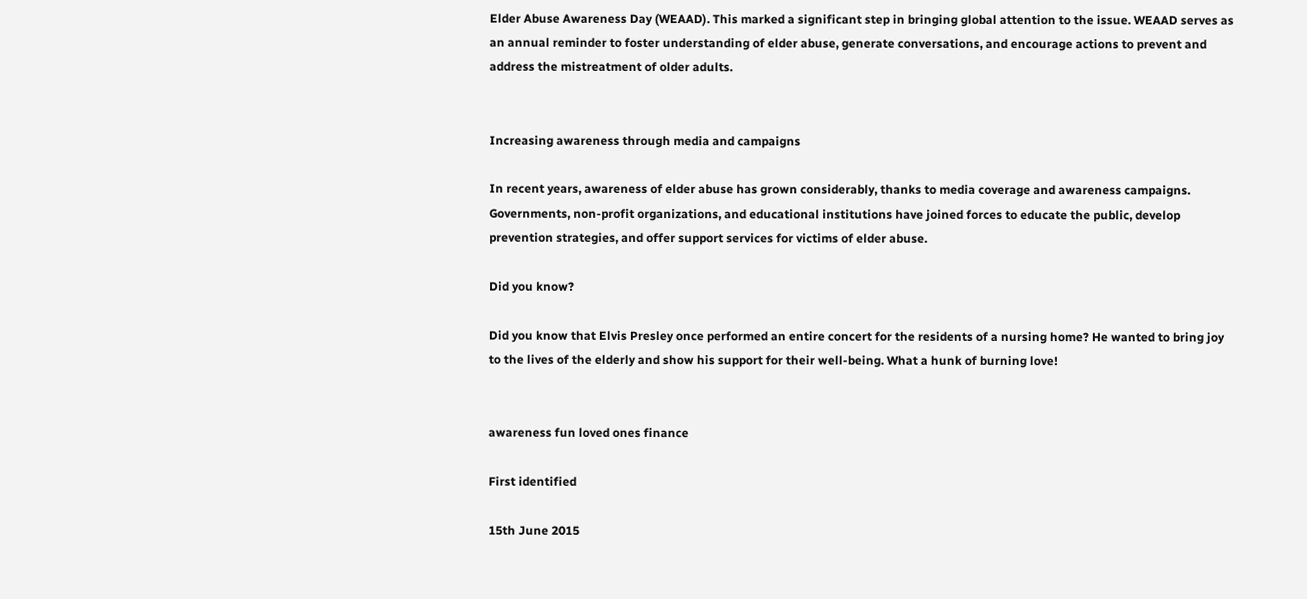Elder Abuse Awareness Day (WEAAD). This marked a significant step in bringing global attention to the issue. WEAAD serves as an annual reminder to foster understanding of elder abuse, generate conversations, and encourage actions to prevent and address the mistreatment of older adults.


Increasing awareness through media and campaigns

In recent years, awareness of elder abuse has grown considerably, thanks to media coverage and awareness campaigns. Governments, non-profit organizations, and educational institutions have joined forces to educate the public, develop prevention strategies, and offer support services for victims of elder abuse.

Did you know?

Did you know that Elvis Presley once performed an entire concert for the residents of a nursing home? He wanted to bring joy to the lives of the elderly and show his support for their well-being. What a hunk of burning love!


awareness fun loved ones finance

First identified

15th June 2015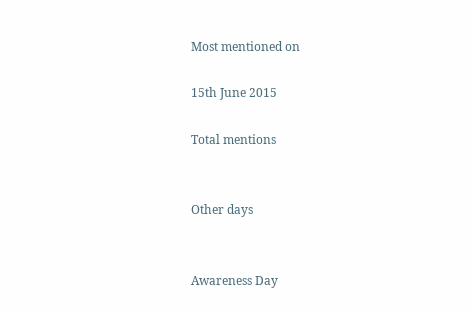Most mentioned on

15th June 2015

Total mentions


Other days


Awareness Day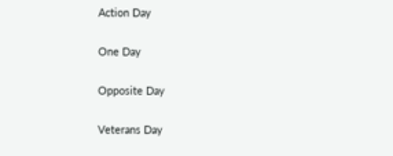Action Day


One Day


Opposite Day


Veterans Day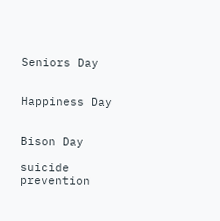Seniors Day


Happiness Day


Bison Day

suicide prevention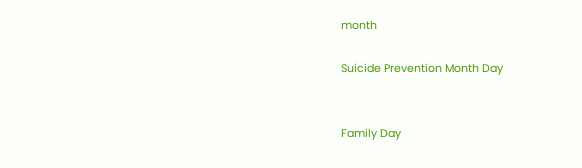month

Suicide Prevention Month Day


Family Day